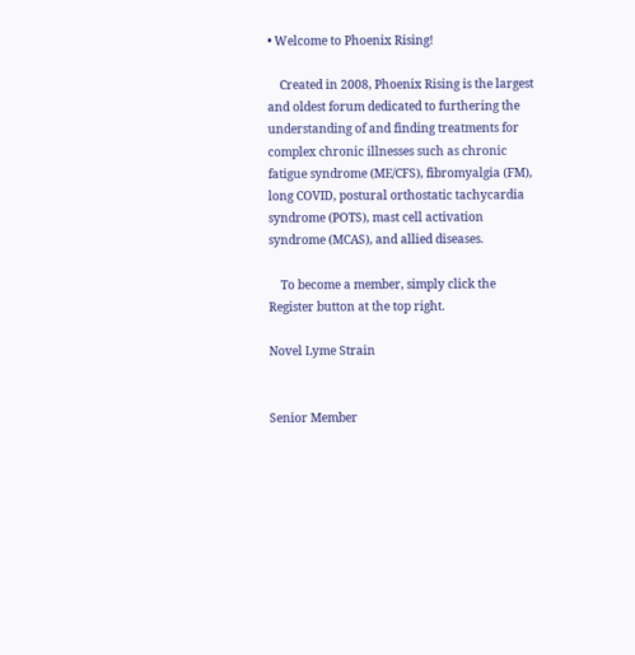• Welcome to Phoenix Rising!

    Created in 2008, Phoenix Rising is the largest and oldest forum dedicated to furthering the understanding of and finding treatments for complex chronic illnesses such as chronic fatigue syndrome (ME/CFS), fibromyalgia (FM), long COVID, postural orthostatic tachycardia syndrome (POTS), mast cell activation syndrome (MCAS), and allied diseases.

    To become a member, simply click the Register button at the top right.

Novel Lyme Strain


Senior Member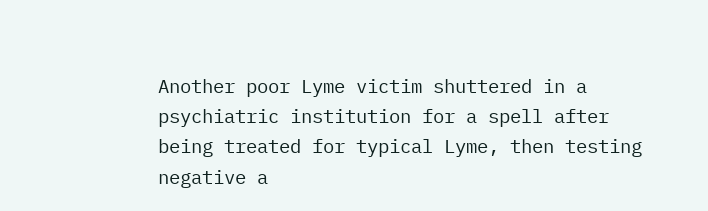Another poor Lyme victim shuttered in a psychiatric institution for a spell after being treated for typical Lyme, then testing negative a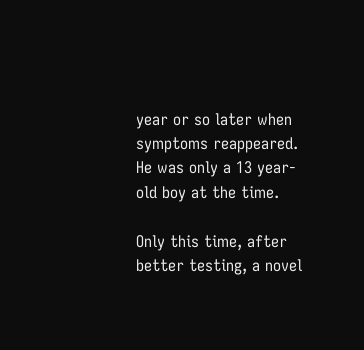year or so later when symptoms reappeared. He was only a 13 year-old boy at the time.

Only this time, after better testing, a novel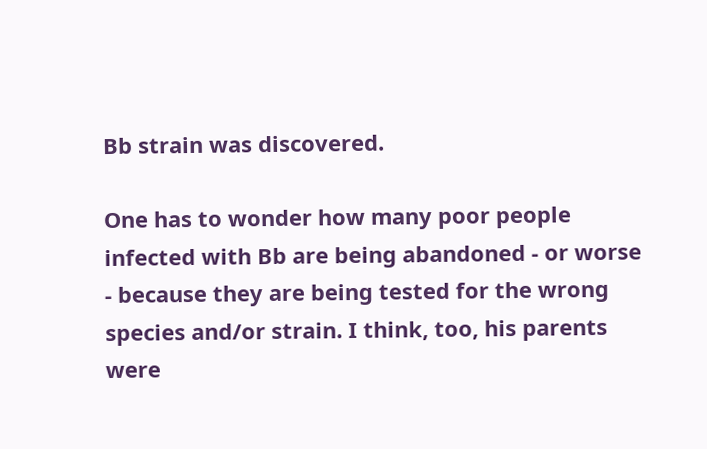Bb strain was discovered.

One has to wonder how many poor people infected with Bb are being abandoned - or worse - because they are being tested for the wrong species and/or strain. I think, too, his parents were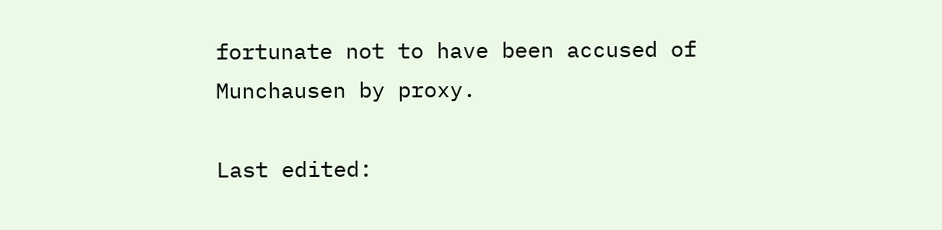fortunate not to have been accused of Munchausen by proxy.

Last edited: